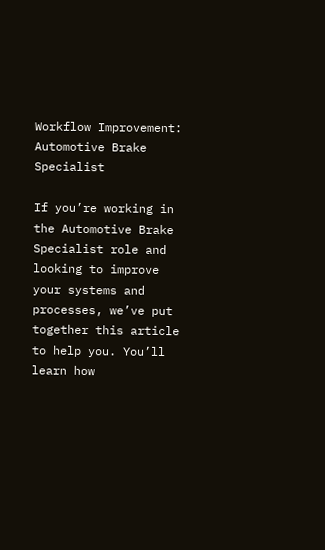Workflow Improvement: Automotive Brake Specialist

If you’re working in the Automotive Brake Specialist role and looking to improve your systems and processes, we’ve put together this article to help you. You’ll learn how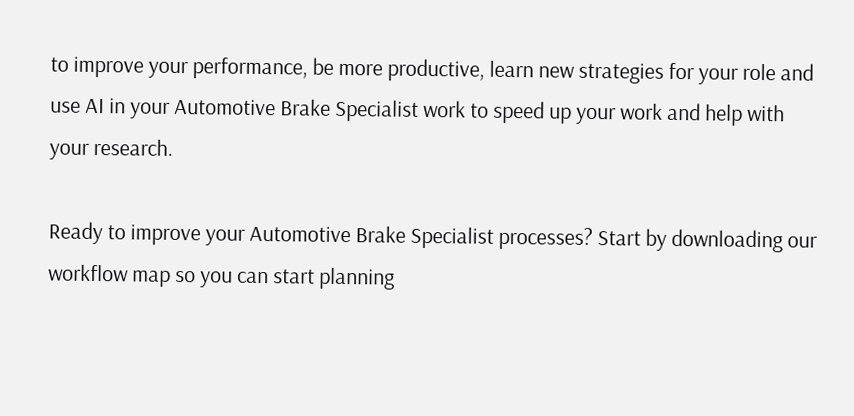to improve your performance, be more productive, learn new strategies for your role and use AI in your Automotive Brake Specialist work to speed up your work and help with your research.

Ready to improve your Automotive Brake Specialist processes? Start by downloading our workflow map so you can start planning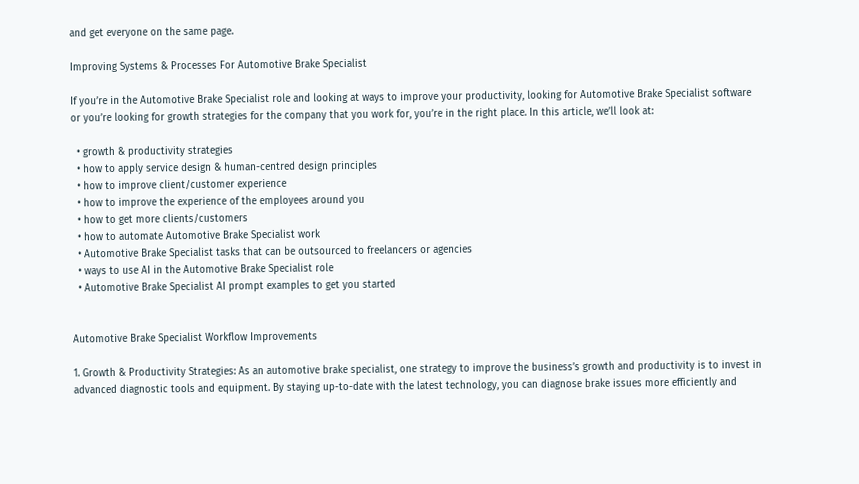and get everyone on the same page.

Improving Systems & Processes For Automotive Brake Specialist

If you’re in the Automotive Brake Specialist role and looking at ways to improve your productivity, looking for Automotive Brake Specialist software or you’re looking for growth strategies for the company that you work for, you’re in the right place. In this article, we’ll look at:

  • growth & productivity strategies
  • how to apply service design & human-centred design principles
  • how to improve client/customer experience
  • how to improve the experience of the employees around you
  • how to get more clients/customers
  • how to automate Automotive Brake Specialist work
  • Automotive Brake Specialist tasks that can be outsourced to freelancers or agencies
  • ways to use AI in the Automotive Brake Specialist role
  • Automotive Brake Specialist AI prompt examples to get you started


Automotive Brake Specialist Workflow Improvements

1. Growth & Productivity Strategies: As an automotive brake specialist, one strategy to improve the business’s growth and productivity is to invest in advanced diagnostic tools and equipment. By staying up-to-date with the latest technology, you can diagnose brake issues more efficiently and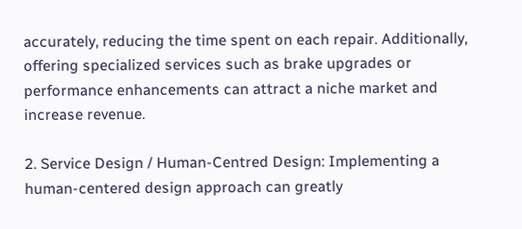accurately, reducing the time spent on each repair. Additionally, offering specialized services such as brake upgrades or performance enhancements can attract a niche market and increase revenue.

2. Service Design / Human-Centred Design: Implementing a human-centered design approach can greatly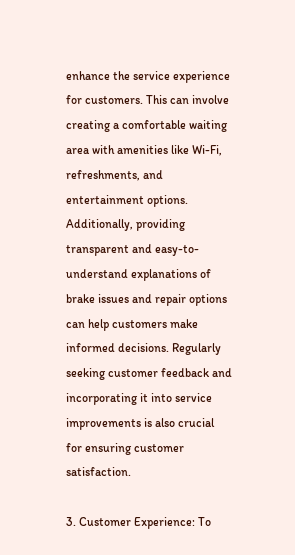enhance the service experience for customers. This can involve creating a comfortable waiting area with amenities like Wi-Fi, refreshments, and entertainment options. Additionally, providing transparent and easy-to-understand explanations of brake issues and repair options can help customers make informed decisions. Regularly seeking customer feedback and incorporating it into service improvements is also crucial for ensuring customer satisfaction.

3. Customer Experience: To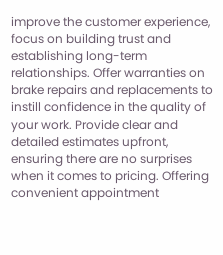improve the customer experience, focus on building trust and establishing long-term relationships. Offer warranties on brake repairs and replacements to instill confidence in the quality of your work. Provide clear and detailed estimates upfront, ensuring there are no surprises when it comes to pricing. Offering convenient appointment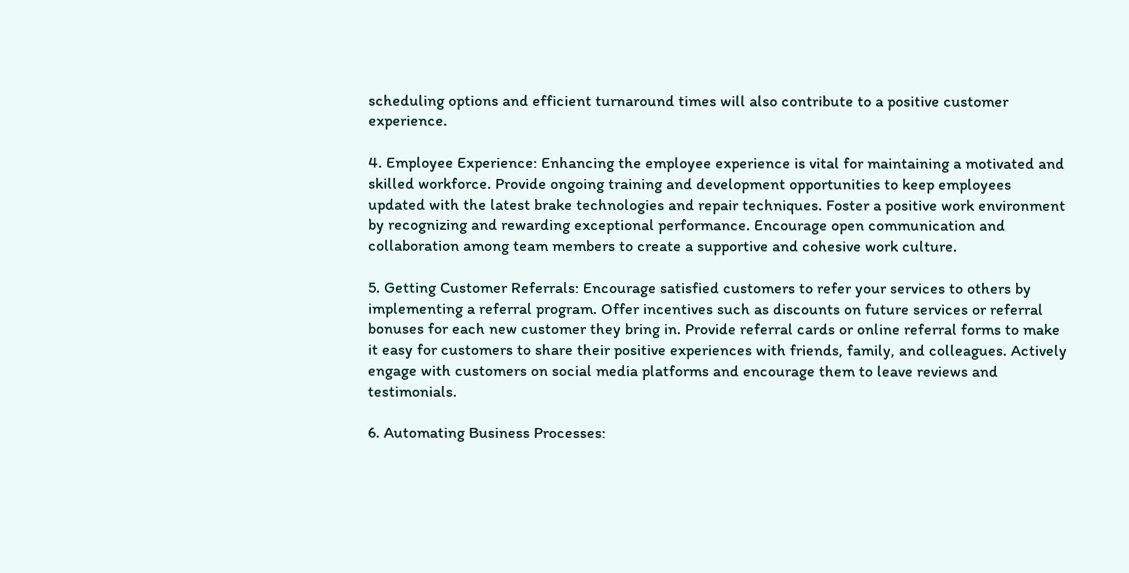scheduling options and efficient turnaround times will also contribute to a positive customer experience.

4. Employee Experience: Enhancing the employee experience is vital for maintaining a motivated and skilled workforce. Provide ongoing training and development opportunities to keep employees updated with the latest brake technologies and repair techniques. Foster a positive work environment by recognizing and rewarding exceptional performance. Encourage open communication and collaboration among team members to create a supportive and cohesive work culture.

5. Getting Customer Referrals: Encourage satisfied customers to refer your services to others by implementing a referral program. Offer incentives such as discounts on future services or referral bonuses for each new customer they bring in. Provide referral cards or online referral forms to make it easy for customers to share their positive experiences with friends, family, and colleagues. Actively engage with customers on social media platforms and encourage them to leave reviews and testimonials.

6. Automating Business Processes: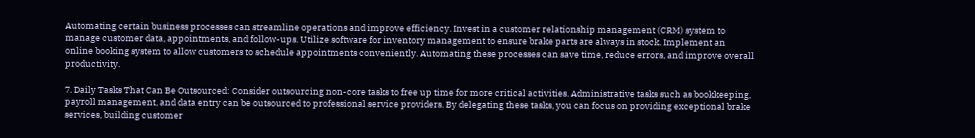Automating certain business processes can streamline operations and improve efficiency. Invest in a customer relationship management (CRM) system to manage customer data, appointments, and follow-ups. Utilize software for inventory management to ensure brake parts are always in stock. Implement an online booking system to allow customers to schedule appointments conveniently. Automating these processes can save time, reduce errors, and improve overall productivity.

7. Daily Tasks That Can Be Outsourced: Consider outsourcing non-core tasks to free up time for more critical activities. Administrative tasks such as bookkeeping, payroll management, and data entry can be outsourced to professional service providers. By delegating these tasks, you can focus on providing exceptional brake services, building customer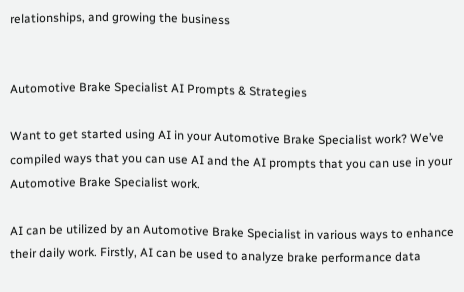relationships, and growing the business


Automotive Brake Specialist AI Prompts & Strategies

Want to get started using AI in your Automotive Brake Specialist work? We’ve compiled ways that you can use AI and the AI prompts that you can use in your Automotive Brake Specialist work.

AI can be utilized by an Automotive Brake Specialist in various ways to enhance their daily work. Firstly, AI can be used to analyze brake performance data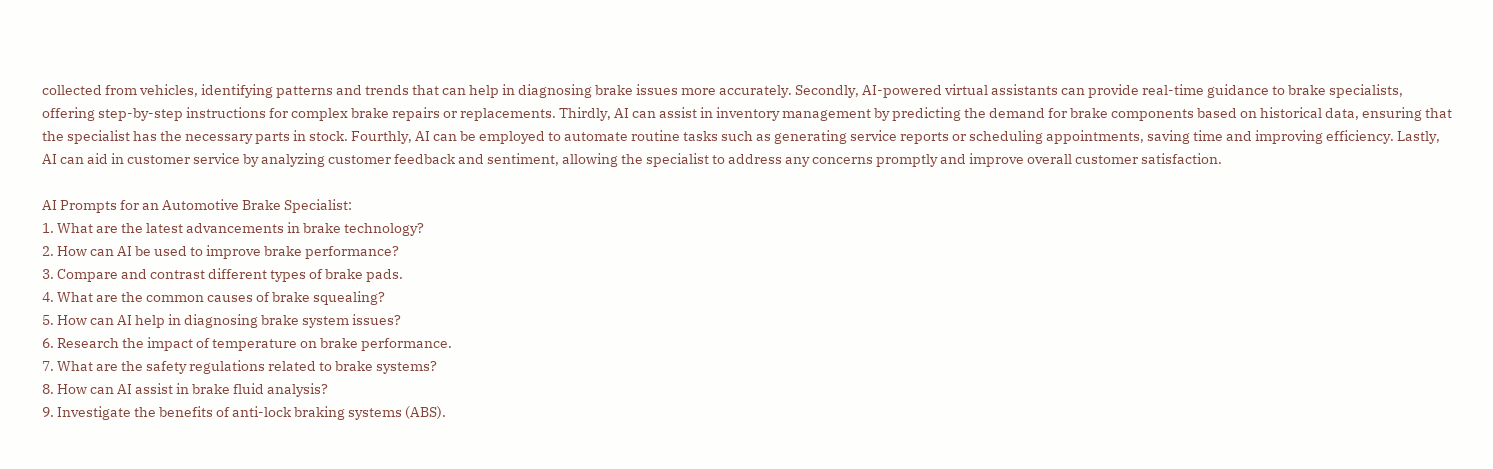collected from vehicles, identifying patterns and trends that can help in diagnosing brake issues more accurately. Secondly, AI-powered virtual assistants can provide real-time guidance to brake specialists, offering step-by-step instructions for complex brake repairs or replacements. Thirdly, AI can assist in inventory management by predicting the demand for brake components based on historical data, ensuring that the specialist has the necessary parts in stock. Fourthly, AI can be employed to automate routine tasks such as generating service reports or scheduling appointments, saving time and improving efficiency. Lastly, AI can aid in customer service by analyzing customer feedback and sentiment, allowing the specialist to address any concerns promptly and improve overall customer satisfaction.

AI Prompts for an Automotive Brake Specialist:
1. What are the latest advancements in brake technology?
2. How can AI be used to improve brake performance?
3. Compare and contrast different types of brake pads.
4. What are the common causes of brake squealing?
5. How can AI help in diagnosing brake system issues?
6. Research the impact of temperature on brake performance.
7. What are the safety regulations related to brake systems?
8. How can AI assist in brake fluid analysis?
9. Investigate the benefits of anti-lock braking systems (ABS).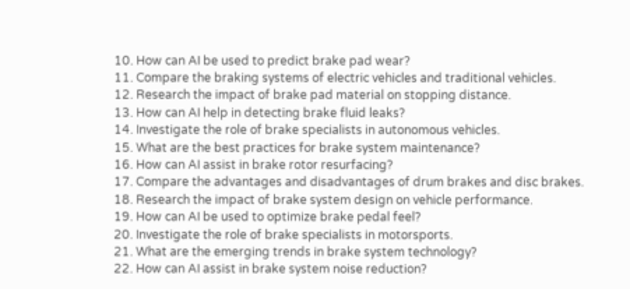10. How can AI be used to predict brake pad wear?
11. Compare the braking systems of electric vehicles and traditional vehicles.
12. Research the impact of brake pad material on stopping distance.
13. How can AI help in detecting brake fluid leaks?
14. Investigate the role of brake specialists in autonomous vehicles.
15. What are the best practices for brake system maintenance?
16. How can AI assist in brake rotor resurfacing?
17. Compare the advantages and disadvantages of drum brakes and disc brakes.
18. Research the impact of brake system design on vehicle performance.
19. How can AI be used to optimize brake pedal feel?
20. Investigate the role of brake specialists in motorsports.
21. What are the emerging trends in brake system technology?
22. How can AI assist in brake system noise reduction?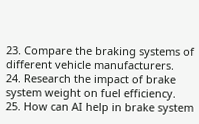23. Compare the braking systems of different vehicle manufacturers.
24. Research the impact of brake system weight on fuel efficiency.
25. How can AI help in brake system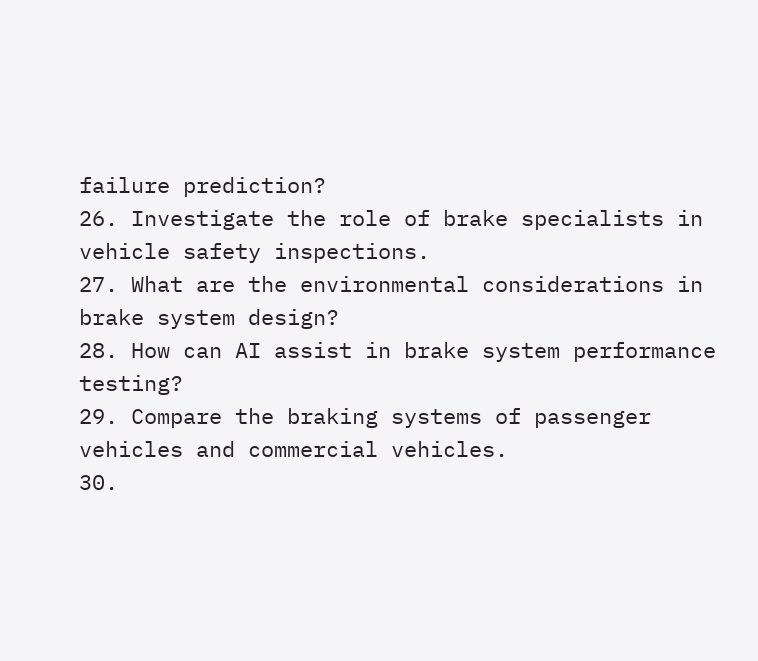failure prediction?
26. Investigate the role of brake specialists in vehicle safety inspections.
27. What are the environmental considerations in brake system design?
28. How can AI assist in brake system performance testing?
29. Compare the braking systems of passenger vehicles and commercial vehicles.
30.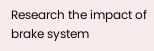Research the impact of brake system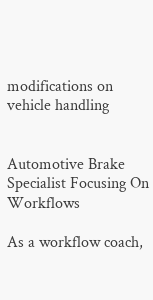modifications on vehicle handling


Automotive Brake Specialist Focusing On Workflows

As a workflow coach,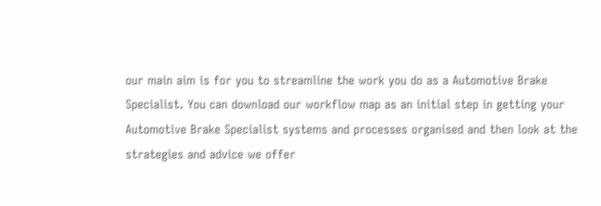our main aim is for you to streamline the work you do as a Automotive Brake Specialist. You can download our workflow map as an initial step in getting your Automotive Brake Specialist systems and processes organised and then look at the strategies and advice we offer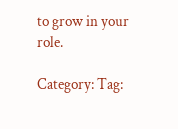to grow in your role.

Category: Tag: